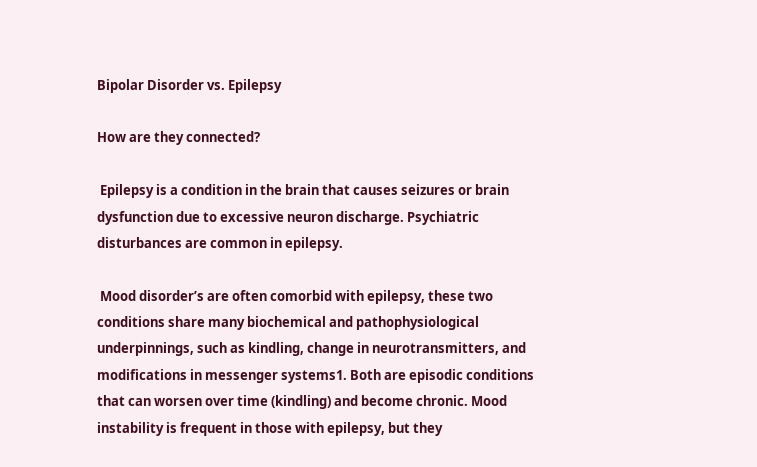Bipolar Disorder vs. Epilepsy

How are they connected?

 Epilepsy is a condition in the brain that causes seizures or brain dysfunction due to excessive neuron discharge. Psychiatric disturbances are common in epilepsy.

 Mood disorder’s are often comorbid with epilepsy, these two conditions share many biochemical and pathophysiological underpinnings, such as kindling, change in neurotransmitters, and modifications in messenger systems1. Both are episodic conditions that can worsen over time (kindling) and become chronic. Mood instability is frequent in those with epilepsy, but they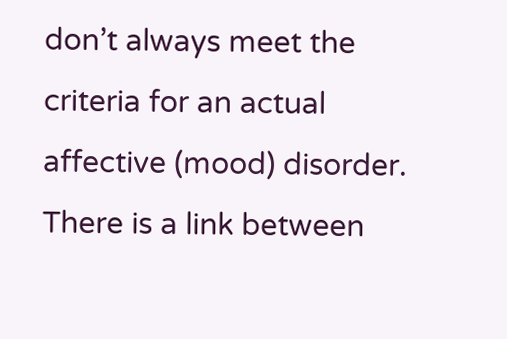don’t always meet the criteria for an actual affective (mood) disorder. There is a link between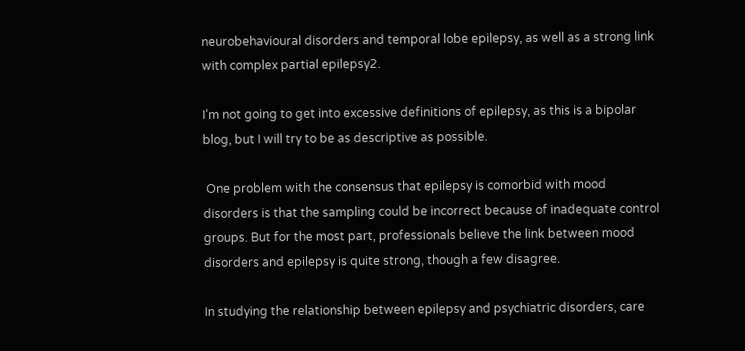neurobehavioural disorders and temporal lobe epilepsy, as well as a strong link with complex partial epilepsy2.

I’m not going to get into excessive definitions of epilepsy, as this is a bipolar blog, but I will try to be as descriptive as possible.

 One problem with the consensus that epilepsy is comorbid with mood disorders is that the sampling could be incorrect because of inadequate control groups. But for the most part, professionals believe the link between mood disorders and epilepsy is quite strong, though a few disagree.

In studying the relationship between epilepsy and psychiatric disorders, care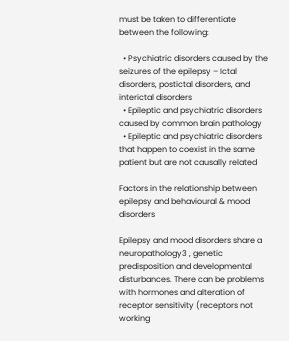must be taken to differentiate between the following:

  • Psychiatric disorders caused by the seizures of the epilepsy – Ictal disorders, postictal disorders, and interictal disorders
  • Epileptic and psychiatric disorders caused by common brain pathology
  • Epileptic and psychiatric disorders that happen to coexist in the same patient but are not causally related

Factors in the relationship between epilepsy and behavioural & mood disorders

Epilepsy and mood disorders share a neuropathology3 , genetic predisposition and developmental disturbances. There can be problems with hormones and alteration of receptor sensitivity (receptors not working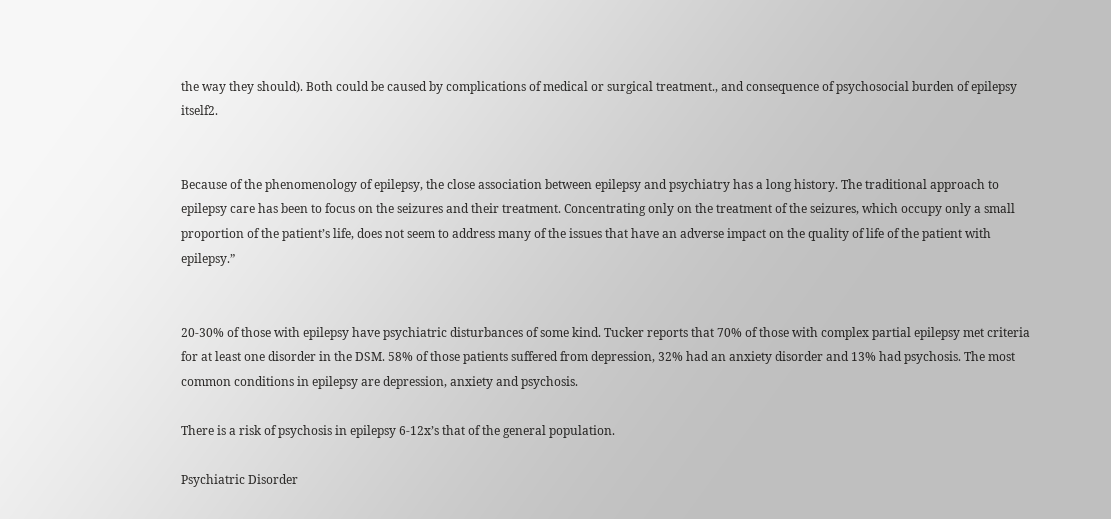the way they should). Both could be caused by complications of medical or surgical treatment., and consequence of psychosocial burden of epilepsy itself2.


Because of the phenomenology of epilepsy, the close association between epilepsy and psychiatry has a long history. The traditional approach to epilepsy care has been to focus on the seizures and their treatment. Concentrating only on the treatment of the seizures, which occupy only a small proportion of the patient’s life, does not seem to address many of the issues that have an adverse impact on the quality of life of the patient with epilepsy.”


20-30% of those with epilepsy have psychiatric disturbances of some kind. Tucker reports that 70% of those with complex partial epilepsy met criteria for at least one disorder in the DSM. 58% of those patients suffered from depression, 32% had an anxiety disorder and 13% had psychosis. The most common conditions in epilepsy are depression, anxiety and psychosis.

There is a risk of psychosis in epilepsy 6-12x’s that of the general population.

Psychiatric Disorder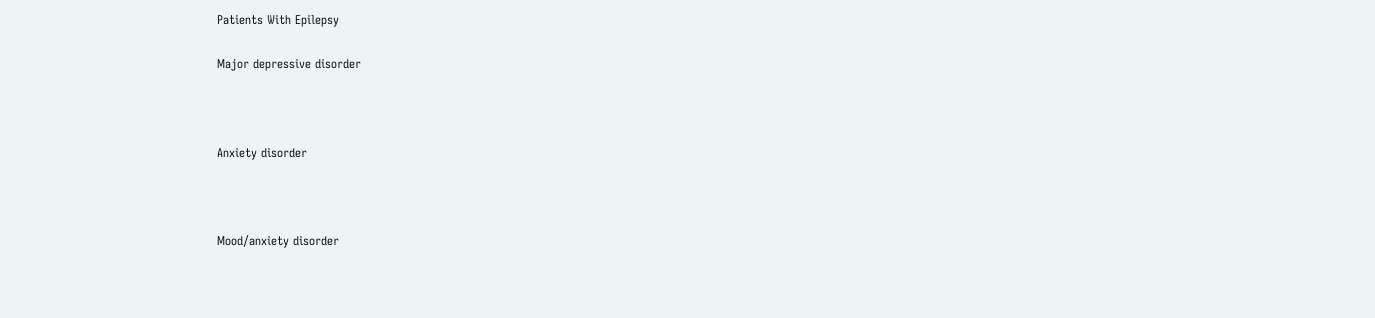Patients With Epilepsy

Major depressive disorder



Anxiety disorder



Mood/anxiety disorder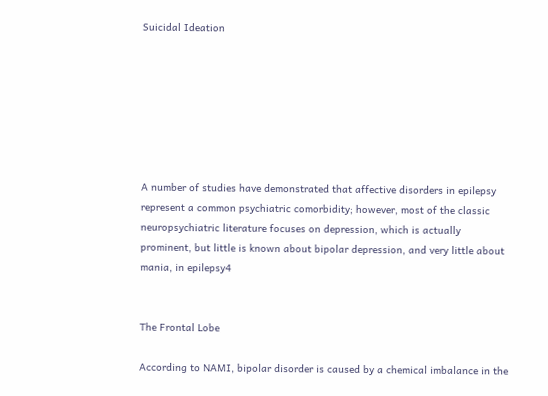Suicidal Ideation







A number of studies have demonstrated that affective disorders in epilepsy represent a common psychiatric comorbidity; however, most of the classic neuropsychiatric literature focuses on depression, which is actually prominent, but little is known about bipolar depression, and very little about mania, in epilepsy4


The Frontal Lobe

According to NAMI, bipolar disorder is caused by a chemical imbalance in the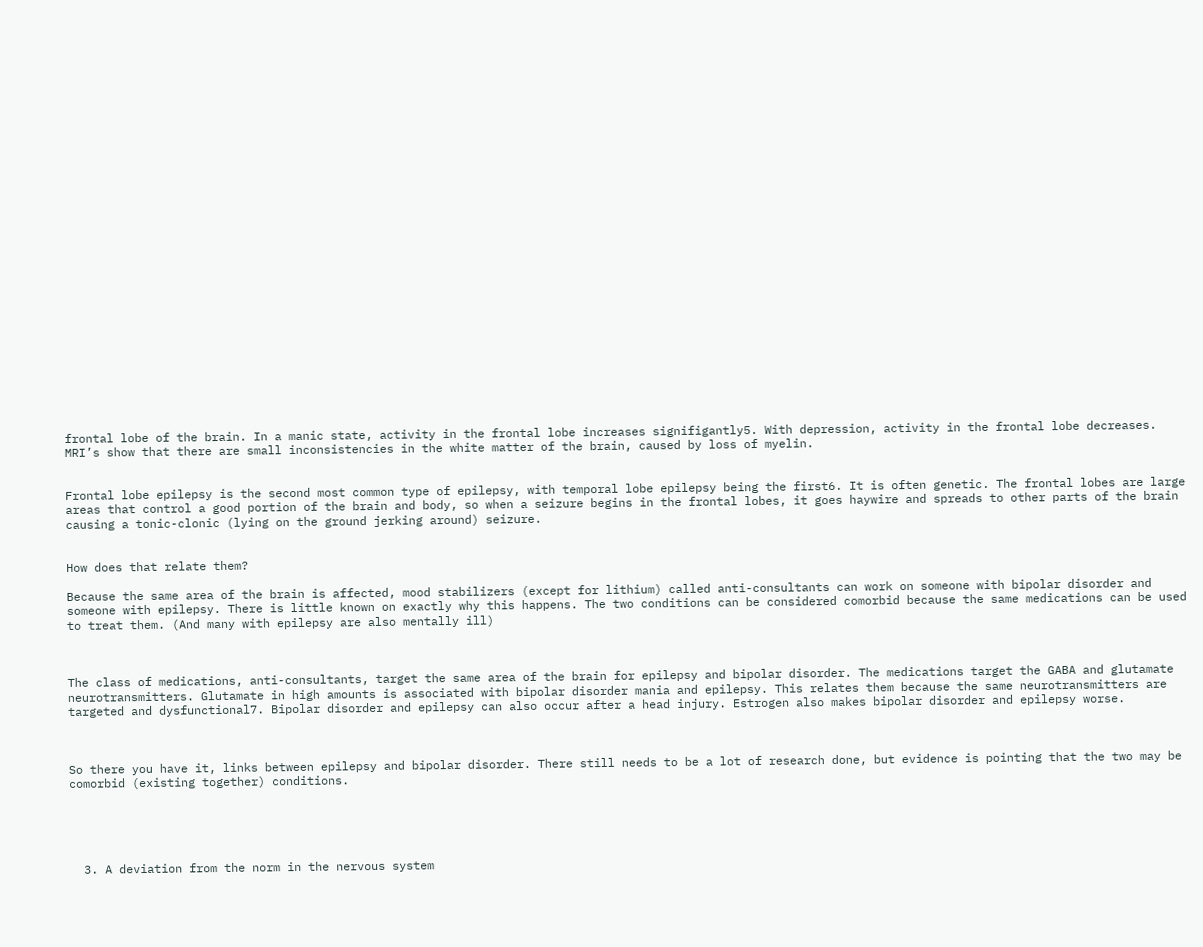frontal lobe of the brain. In a manic state, activity in the frontal lobe increases signifigantly5. With depression, activity in the frontal lobe decreases. MRI’s show that there are small inconsistencies in the white matter of the brain, caused by loss of myelin.


Frontal lobe epilepsy is the second most common type of epilepsy, with temporal lobe epilepsy being the first6. It is often genetic. The frontal lobes are large areas that control a good portion of the brain and body, so when a seizure begins in the frontal lobes, it goes haywire and spreads to other parts of the brain causing a tonic-clonic (lying on the ground jerking around) seizure.


How does that relate them?

Because the same area of the brain is affected, mood stabilizers (except for lithium) called anti-consultants can work on someone with bipolar disorder and someone with epilepsy. There is little known on exactly why this happens. The two conditions can be considered comorbid because the same medications can be used to treat them. (And many with epilepsy are also mentally ill)



The class of medications, anti-consultants, target the same area of the brain for epilepsy and bipolar disorder. The medications target the GABA and glutamate neurotransmitters. Glutamate in high amounts is associated with bipolar disorder mania and epilepsy. This relates them because the same neurotransmitters are targeted and dysfunctional7. Bipolar disorder and epilepsy can also occur after a head injury. Estrogen also makes bipolar disorder and epilepsy worse.



So there you have it, links between epilepsy and bipolar disorder. There still needs to be a lot of research done, but evidence is pointing that the two may be comorbid (existing together) conditions.





  3. A deviation from the norm in the nervous system